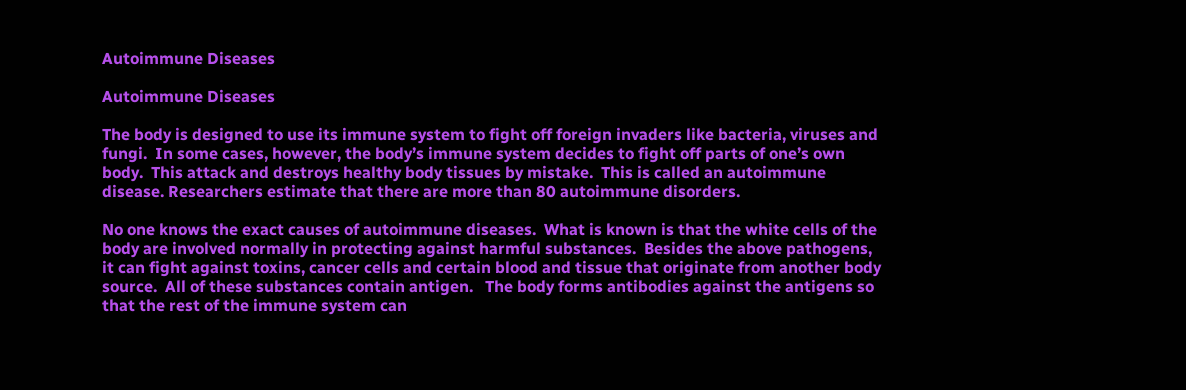Autoimmune Diseases

Autoimmune Diseases

The body is designed to use its immune system to fight off foreign invaders like bacteria, viruses and fungi.  In some cases, however, the body’s immune system decides to fight off parts of one’s own body.  This attack and destroys healthy body tissues by mistake.  This is called an autoimmune disease. Researchers estimate that there are more than 80 autoimmune disorders.

No one knows the exact causes of autoimmune diseases.  What is known is that the white cells of the body are involved normally in protecting against harmful substances.  Besides the above pathogens, it can fight against toxins, cancer cells and certain blood and tissue that originate from another body source.  All of these substances contain antigen.   The body forms antibodies against the antigens so that the rest of the immune system can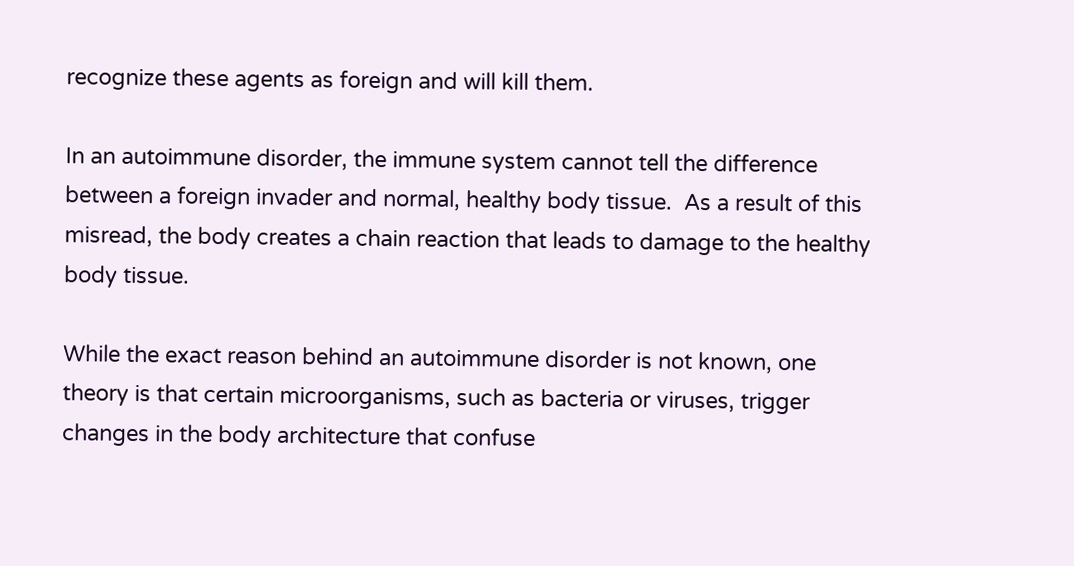recognize these agents as foreign and will kill them.

In an autoimmune disorder, the immune system cannot tell the difference between a foreign invader and normal, healthy body tissue.  As a result of this misread, the body creates a chain reaction that leads to damage to the healthy body tissue.

While the exact reason behind an autoimmune disorder is not known, one theory is that certain microorganisms, such as bacteria or viruses, trigger changes in the body architecture that confuse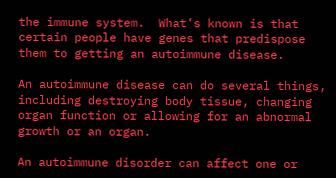the immune system.  What’s known is that certain people have genes that predispose them to getting an autoimmune disease.

An autoimmune disease can do several things, including destroying body tissue, changing organ function or allowing for an abnormal growth or an organ.

An autoimmune disorder can affect one or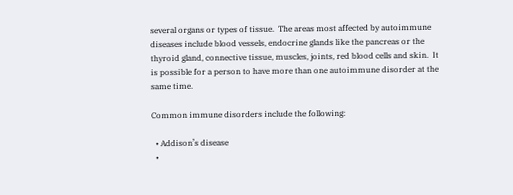several organs or types of tissue.  The areas most affected by autoimmune diseases include blood vessels, endocrine glands like the pancreas or the thyroid gland, connective tissue, muscles, joints, red blood cells and skin.  It is possible for a person to have more than one autoimmune disorder at the same time.

Common immune disorders include the following:

  • Addison’s disease
  •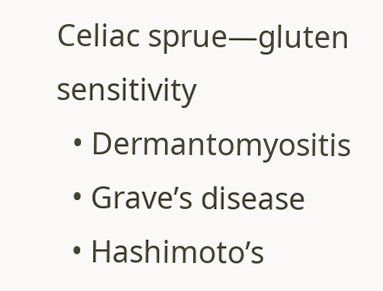Celiac sprue—gluten sensitivity
  • Dermantomyositis
  • Grave’s disease
  • Hashimoto’s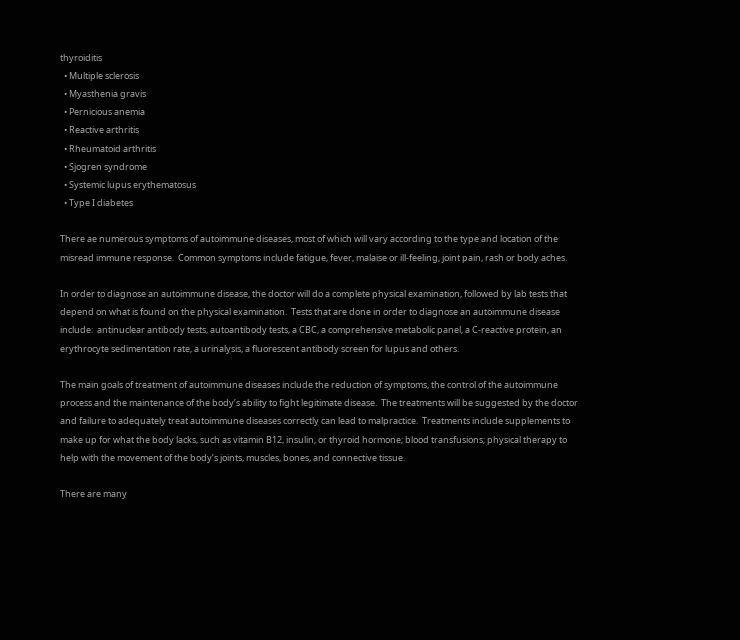thyroiditis
  • Multiple sclerosis
  • Myasthenia gravis
  • Pernicious anemia
  • Reactive arthritis
  • Rheumatoid arthritis
  • Sjogren syndrome
  • Systemic lupus erythematosus
  • Type I diabetes

There ae numerous symptoms of autoimmune diseases, most of which will vary according to the type and location of the misread immune response.  Common symptoms include fatigue, fever, malaise or ill-feeling, joint pain, rash or body aches.

In order to diagnose an autoimmune disease, the doctor will do a complete physical examination, followed by lab tests that depend on what is found on the physical examination.  Tests that are done in order to diagnose an autoimmune disease include:  antinuclear antibody tests, autoantibody tests, a CBC, a comprehensive metabolic panel, a C-reactive protein, an erythrocyte sedimentation rate, a urinalysis, a fluorescent antibody screen for lupus and others.

The main goals of treatment of autoimmune diseases include the reduction of symptoms, the control of the autoimmune process and the maintenance of the body’s ability to fight legitimate disease.  The treatments will be suggested by the doctor and failure to adequately treat autoimmune diseases correctly can lead to malpractice.  Treatments include supplements to make up for what the body lacks, such as vitamin B12, insulin, or thyroid hormone; blood transfusions; physical therapy to help with the movement of the body’s joints, muscles, bones, and connective tissue.

There are many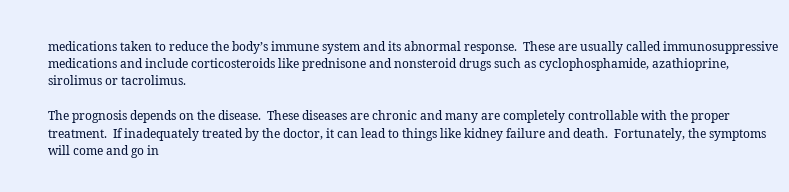medications taken to reduce the body’s immune system and its abnormal response.  These are usually called immunosuppressive medications and include corticosteroids like prednisone and nonsteroid drugs such as cyclophosphamide, azathioprine, sirolimus or tacrolimus.

The prognosis depends on the disease.  These diseases are chronic and many are completely controllable with the proper treatment.  If inadequately treated by the doctor, it can lead to things like kidney failure and death.  Fortunately, the symptoms will come and go in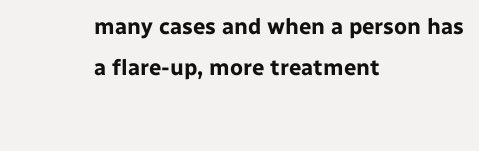many cases and when a person has a flare-up, more treatment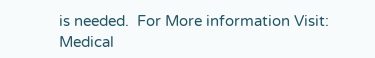is needed.  For More information Visit:  Medical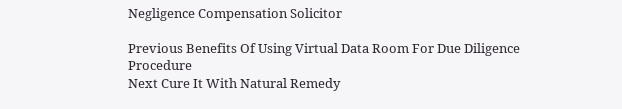Negligence Compensation Solicitor

Previous Benefits Of Using Virtual Data Room For Due Diligence Procedure
Next Cure It With Natural Remedy